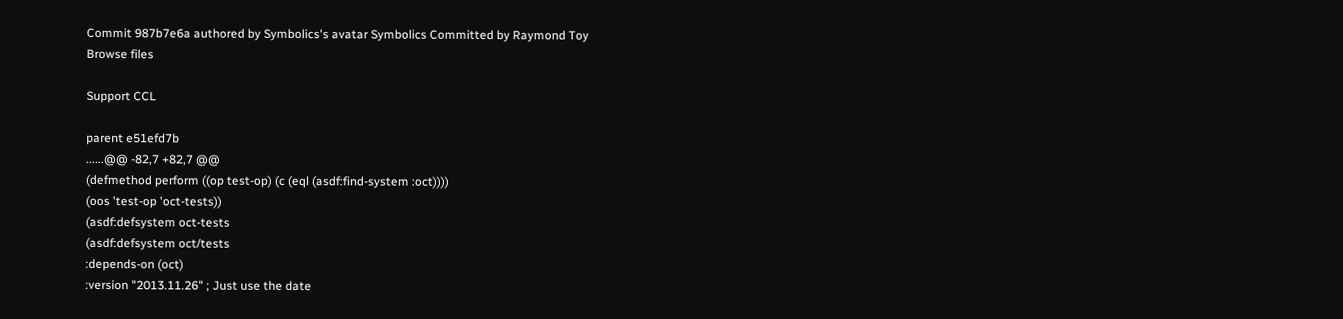Commit 987b7e6a authored by Symbolics's avatar Symbolics Committed by Raymond Toy
Browse files

Support CCL

parent e51efd7b
......@@ -82,7 +82,7 @@
(defmethod perform ((op test-op) (c (eql (asdf:find-system :oct))))
(oos 'test-op 'oct-tests))
(asdf:defsystem oct-tests
(asdf:defsystem oct/tests
:depends-on (oct)
:version "2013.11.26" ; Just use the date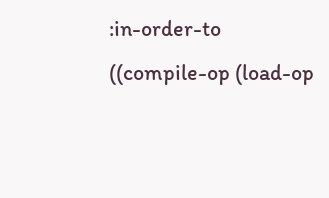:in-order-to ((compile-op (load-op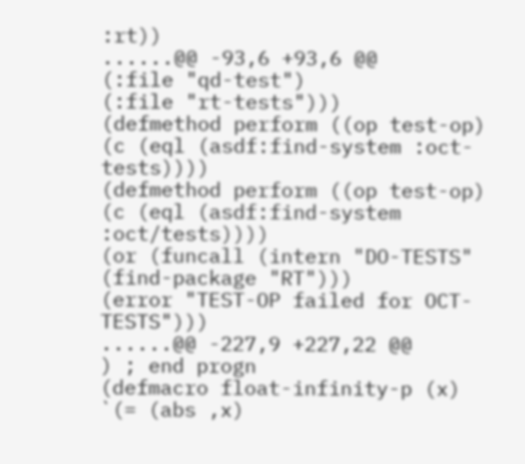:rt))
......@@ -93,6 +93,6 @@
(:file "qd-test")
(:file "rt-tests")))
(defmethod perform ((op test-op) (c (eql (asdf:find-system :oct-tests))))
(defmethod perform ((op test-op) (c (eql (asdf:find-system :oct/tests))))
(or (funcall (intern "DO-TESTS" (find-package "RT")))
(error "TEST-OP failed for OCT-TESTS")))
......@@ -227,9 +227,22 @@
) ; end progn
(defmacro float-infinity-p (x)
`(= (abs ,x)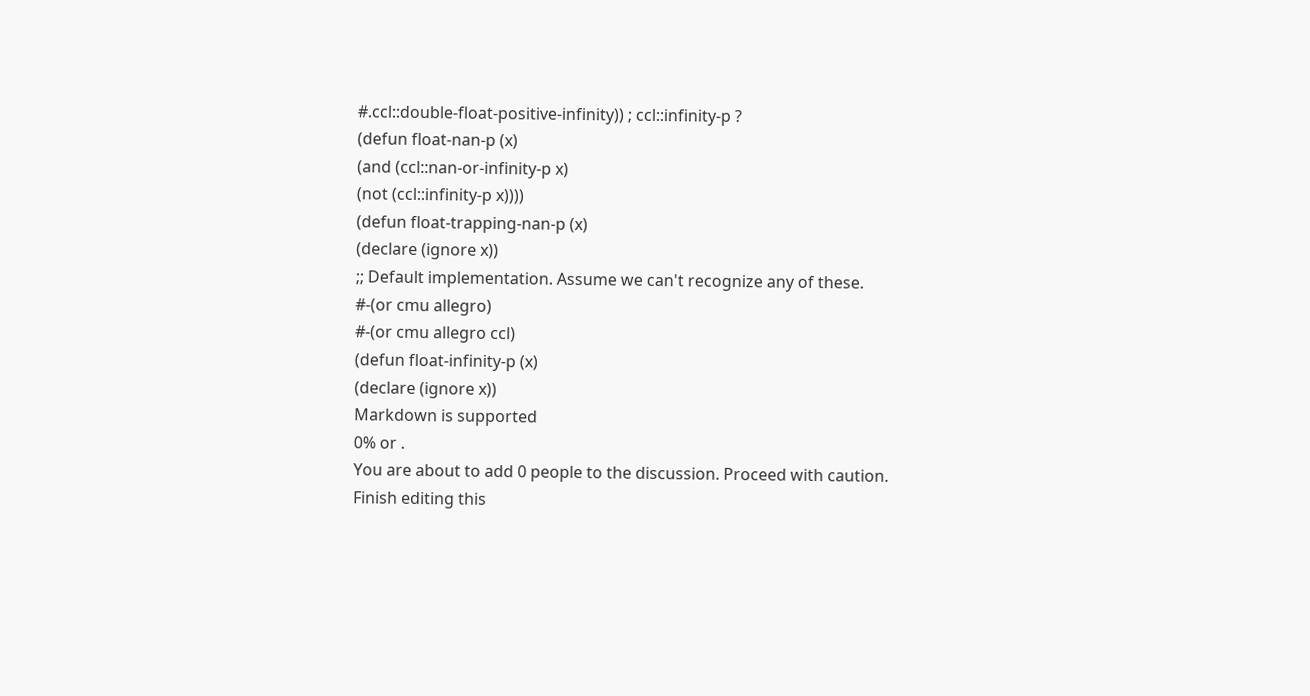#.ccl::double-float-positive-infinity)) ; ccl::infinity-p ?
(defun float-nan-p (x)
(and (ccl::nan-or-infinity-p x)
(not (ccl::infinity-p x))))
(defun float-trapping-nan-p (x)
(declare (ignore x))
;; Default implementation. Assume we can't recognize any of these.
#-(or cmu allegro)
#-(or cmu allegro ccl)
(defun float-infinity-p (x)
(declare (ignore x))
Markdown is supported
0% or .
You are about to add 0 people to the discussion. Proceed with caution.
Finish editing this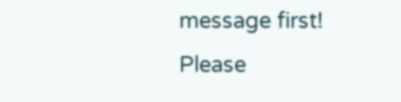message first!
Please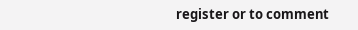register or to comment